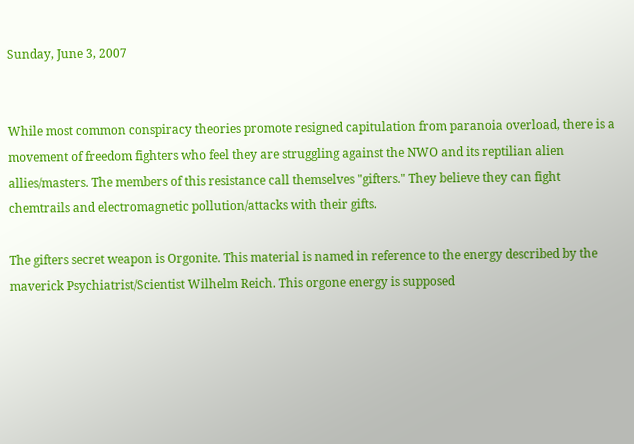Sunday, June 3, 2007


While most common conspiracy theories promote resigned capitulation from paranoia overload, there is a movement of freedom fighters who feel they are struggling against the NWO and its reptilian alien allies/masters. The members of this resistance call themselves "gifters." They believe they can fight chemtrails and electromagnetic pollution/attacks with their gifts.

The gifters secret weapon is Orgonite. This material is named in reference to the energy described by the maverick Psychiatrist/Scientist Wilhelm Reich. This orgone energy is supposed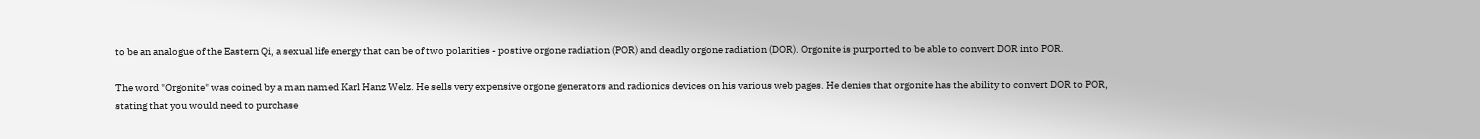to be an analogue of the Eastern Qi, a sexual life energy that can be of two polarities - postive orgone radiation (POR) and deadly orgone radiation (DOR). Orgonite is purported to be able to convert DOR into POR.

The word "Orgonite" was coined by a man named Karl Hanz Welz. He sells very expensive orgone generators and radionics devices on his various web pages. He denies that orgonite has the ability to convert DOR to POR, stating that you would need to purchase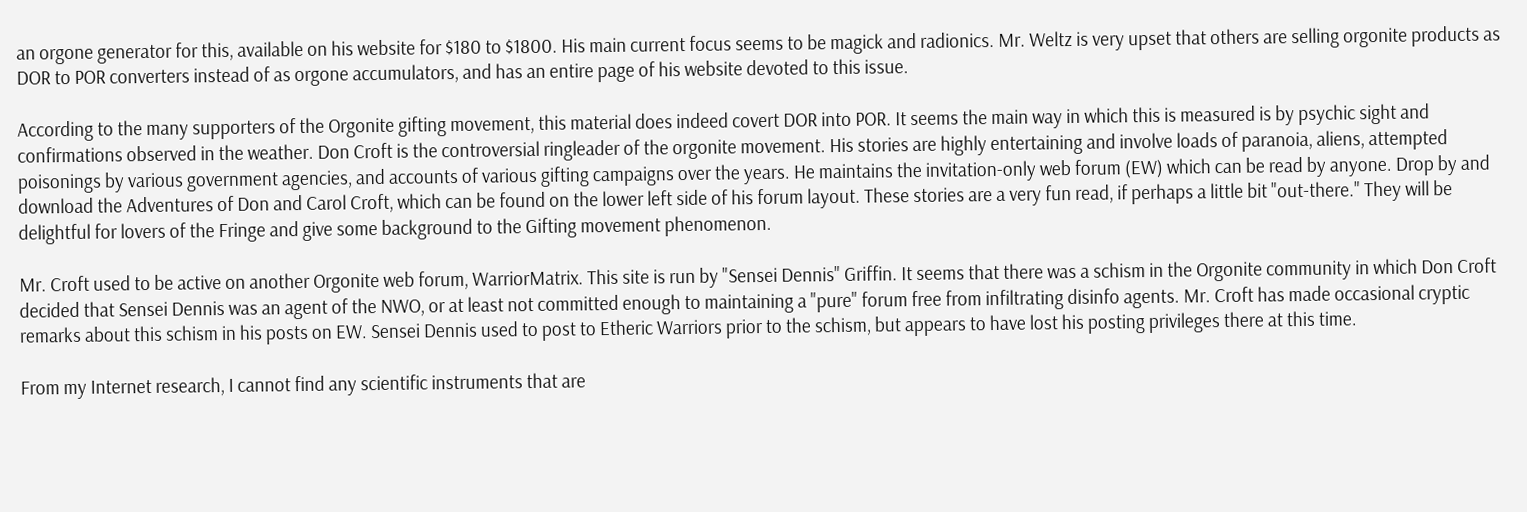an orgone generator for this, available on his website for $180 to $1800. His main current focus seems to be magick and radionics. Mr. Weltz is very upset that others are selling orgonite products as DOR to POR converters instead of as orgone accumulators, and has an entire page of his website devoted to this issue.

According to the many supporters of the Orgonite gifting movement, this material does indeed covert DOR into POR. It seems the main way in which this is measured is by psychic sight and confirmations observed in the weather. Don Croft is the controversial ringleader of the orgonite movement. His stories are highly entertaining and involve loads of paranoia, aliens, attempted poisonings by various government agencies, and accounts of various gifting campaigns over the years. He maintains the invitation-only web forum (EW) which can be read by anyone. Drop by and download the Adventures of Don and Carol Croft, which can be found on the lower left side of his forum layout. These stories are a very fun read, if perhaps a little bit "out-there." They will be delightful for lovers of the Fringe and give some background to the Gifting movement phenomenon.

Mr. Croft used to be active on another Orgonite web forum, WarriorMatrix. This site is run by "Sensei Dennis" Griffin. It seems that there was a schism in the Orgonite community in which Don Croft decided that Sensei Dennis was an agent of the NWO, or at least not committed enough to maintaining a "pure" forum free from infiltrating disinfo agents. Mr. Croft has made occasional cryptic remarks about this schism in his posts on EW. Sensei Dennis used to post to Etheric Warriors prior to the schism, but appears to have lost his posting privileges there at this time.

From my Internet research, I cannot find any scientific instruments that are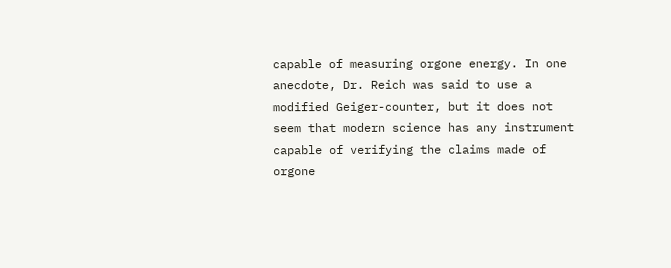capable of measuring orgone energy. In one anecdote, Dr. Reich was said to use a modified Geiger-counter, but it does not seem that modern science has any instrument capable of verifying the claims made of orgone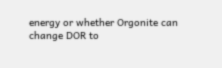energy or whether Orgonite can change DOR to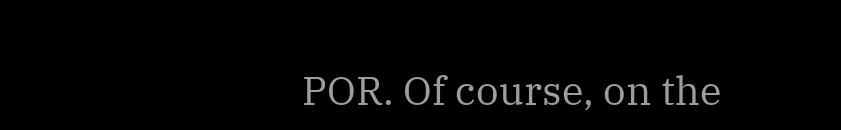POR. Of course, on the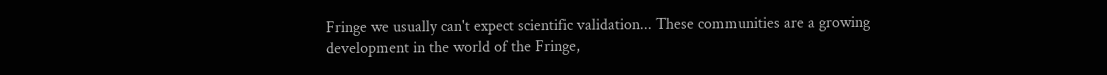Fringe we usually can't expect scientific validation... These communities are a growing development in the world of the Fringe,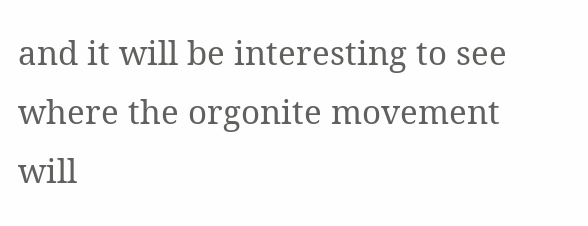and it will be interesting to see where the orgonite movement will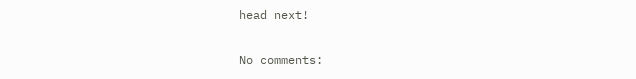head next!

No comments: